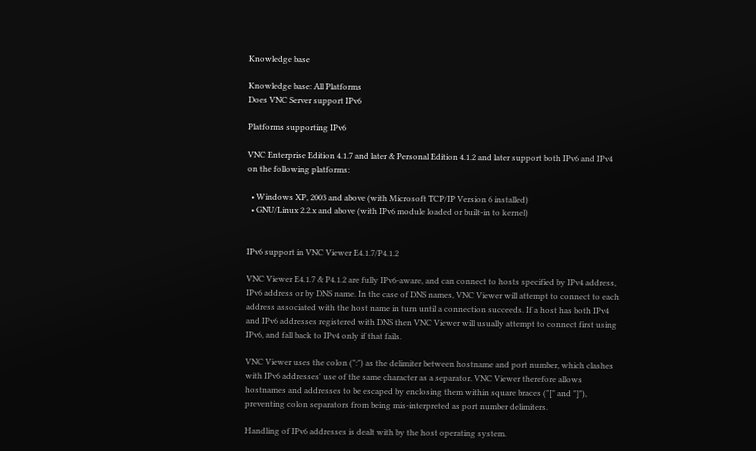Knowledge base

Knowledge base: All Platforms
Does VNC Server support IPv6

Platforms supporting IPv6

VNC Enterprise Edition 4.1.7 and later & Personal Edition 4.1.2 and later support both IPv6 and IPv4 on the following platforms:

  • Windows XP, 2003 and above (with Microsoft TCP/IP Version 6 installed)
  • GNU/Linux 2.2.x and above (with IPv6 module loaded or built-in to kernel)


IPv6 support in VNC Viewer E4.1.7/P4.1.2

VNC Viewer E4.1.7 & P4.1.2 are fully IPv6-aware, and can connect to hosts specified by IPv4 address, IPv6 address or by DNS name. In the case of DNS names, VNC Viewer will attempt to connect to each address associated with the host name in turn until a connection succeeds. If a host has both IPv4 and IPv6 addresses registered with DNS then VNC Viewer will usually attempt to connect first using IPv6, and fall back to IPv4 only if that fails.

VNC Viewer uses the colon (":") as the delimiter between hostname and port number, which clashes with IPv6 addresses' use of the same character as a separator. VNC Viewer therefore allows hostnames and addresses to be escaped by enclosing them within square braces ("[" and "]"), preventing colon separators from being mis-interpreted as port number delimiters.

Handling of IPv6 addresses is dealt with by the host operating system.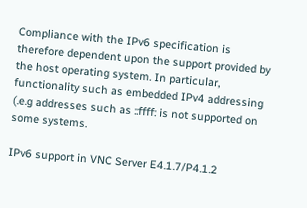Compliance with the IPv6 specification is therefore dependent upon the support provided by the host operating system. In particular, functionality such as embedded IPv4 addressing (.e.g addresses such as ::ffff: is not supported on some systems.

IPv6 support in VNC Server E4.1.7/P4.1.2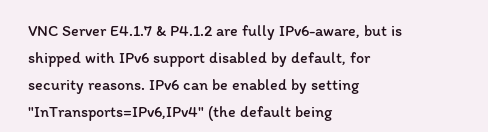VNC Server E4.1.7 & P4.1.2 are fully IPv6-aware, but is shipped with IPv6 support disabled by default, for security reasons. IPv6 can be enabled by setting "InTransports=IPv6,IPv4" (the default being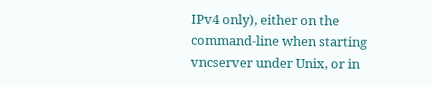IPv4 only), either on the command-line when starting vncserver under Unix, or in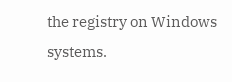the registry on Windows systems.